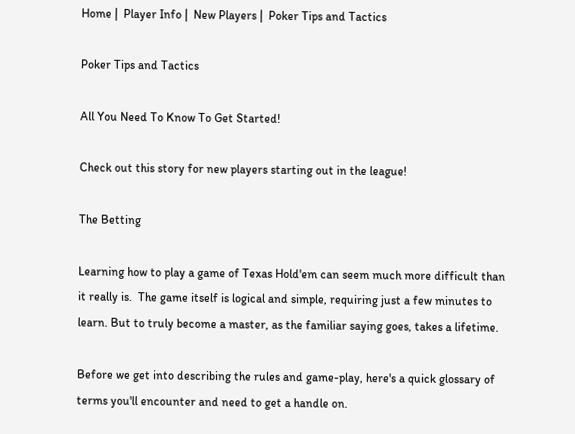Home |  Player Info |  New Players |  Poker Tips and Tactics

Poker Tips and Tactics

All You Need To Know To Get Started!

Check out this story for new players starting out in the league!

The Betting

Learning how to play a game of Texas Hold'em can seem much more difficult than it really is.  The game itself is logical and simple, requiring just a few minutes to learn. But to truly become a master, as the familiar saying goes, takes a lifetime.

Before we get into describing the rules and game-play, here's a quick glossary of terms you'll encounter and need to get a handle on.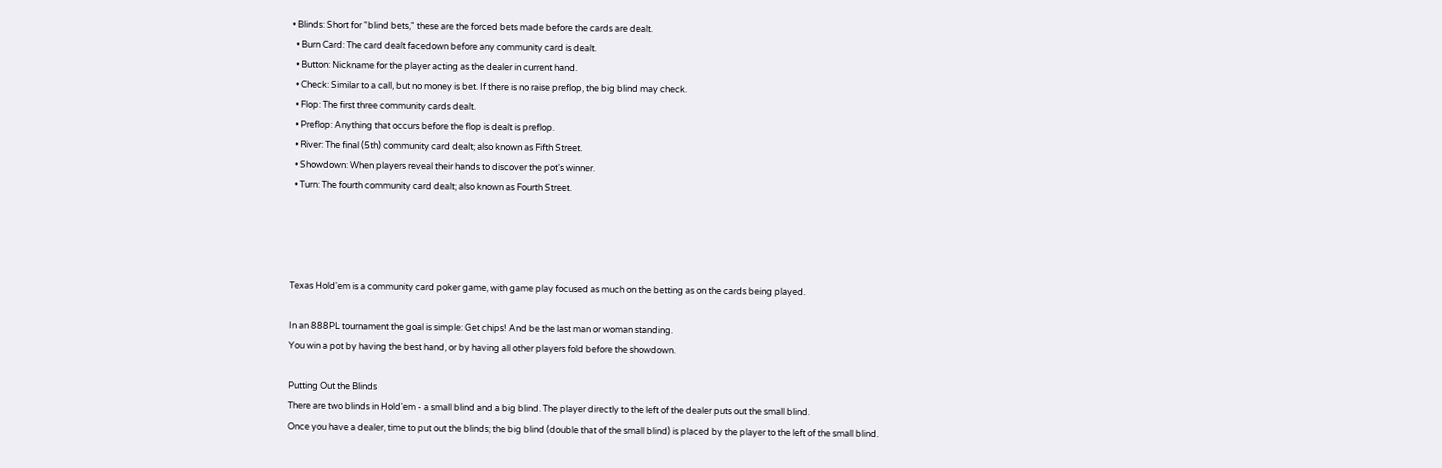• Blinds: Short for "blind bets," these are the forced bets made before the cards are dealt.
  • Burn Card: The card dealt facedown before any community card is dealt.
  • Button: Nickname for the player acting as the dealer in current hand.
  • Check: Similar to a call, but no money is bet. If there is no raise preflop, the big blind may check.
  • Flop: The first three community cards dealt.
  • Preflop: Anything that occurs before the flop is dealt is preflop.
  • River: The final (5th) community card dealt; also known as Fifth Street.
  • Showdown: When players reveal their hands to discover the pot's winner.
  • Turn: The fourth community card dealt; also known as Fourth Street.




Texas Hold'em is a community card poker game, with game play focused as much on the betting as on the cards being played.

In an 888PL tournament the goal is simple: Get chips! And be the last man or woman standing.
You win a pot by having the best hand, or by having all other players fold before the showdown.

Putting Out the Blinds
There are two blinds in Hold'em - a small blind and a big blind. The player directly to the left of the dealer puts out the small blind.
Once you have a dealer, time to put out the blinds; the big blind (double that of the small blind) is placed by the player to the left of the small blind.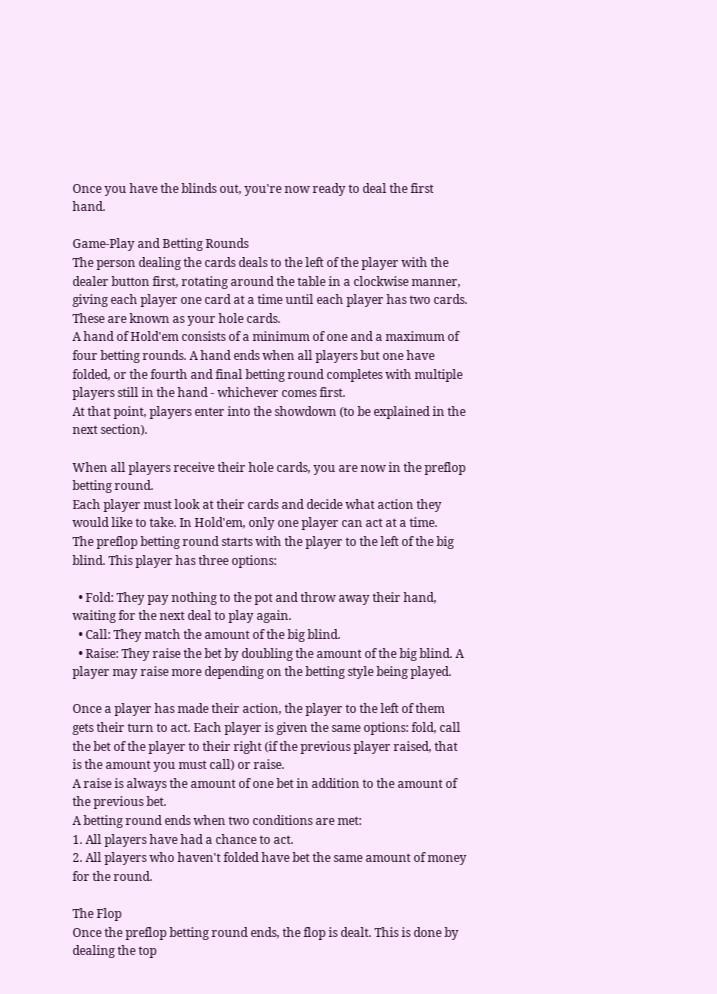Once you have the blinds out, you're now ready to deal the first hand.

Game-Play and Betting Rounds
The person dealing the cards deals to the left of the player with the dealer button first, rotating around the table in a clockwise manner, giving each player one card at a time until each player has two cards. These are known as your hole cards.
A hand of Hold'em consists of a minimum of one and a maximum of four betting rounds. A hand ends when all players but one have folded, or the fourth and final betting round completes with multiple players still in the hand - whichever comes first.
At that point, players enter into the showdown (to be explained in the next section).

When all players receive their hole cards, you are now in the preflop betting round.
Each player must look at their cards and decide what action they would like to take. In Hold'em, only one player can act at a time.
The preflop betting round starts with the player to the left of the big blind. This player has three options:

  • Fold: They pay nothing to the pot and throw away their hand, waiting for the next deal to play again.
  • Call: They match the amount of the big blind.
  • Raise: They raise the bet by doubling the amount of the big blind. A player may raise more depending on the betting style being played.

Once a player has made their action, the player to the left of them gets their turn to act. Each player is given the same options: fold, call the bet of the player to their right (if the previous player raised, that is the amount you must call) or raise.
A raise is always the amount of one bet in addition to the amount of the previous bet.
A betting round ends when two conditions are met:
1. All players have had a chance to act.
2. All players who haven't folded have bet the same amount of money for the round.

The Flop
Once the preflop betting round ends, the flop is dealt. This is done by dealing the top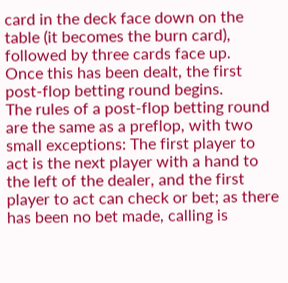card in the deck face down on the table (it becomes the burn card), followed by three cards face up.
Once this has been dealt, the first post-flop betting round begins.
The rules of a post-flop betting round are the same as a preflop, with two small exceptions: The first player to act is the next player with a hand to the left of the dealer, and the first player to act can check or bet; as there has been no bet made, calling is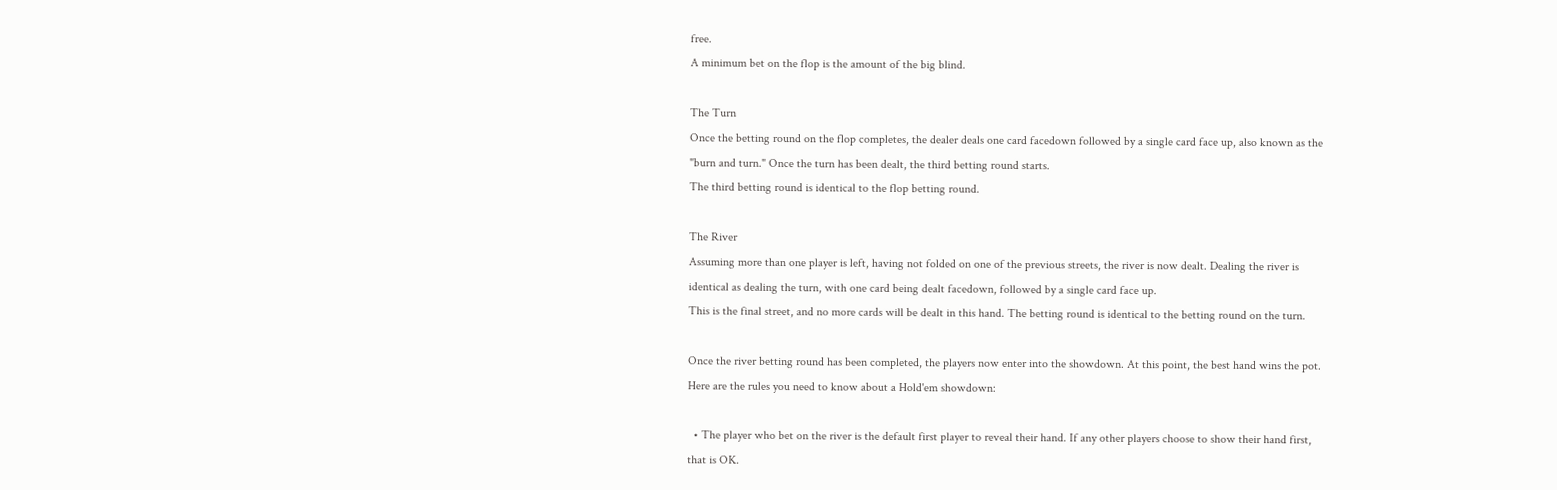free.
A minimum bet on the flop is the amount of the big blind.

The Turn
Once the betting round on the flop completes, the dealer deals one card facedown followed by a single card face up, also known as the "burn and turn." Once the turn has been dealt, the third betting round starts.
The third betting round is identical to the flop betting round.

The River
Assuming more than one player is left, having not folded on one of the previous streets, the river is now dealt. Dealing the river is identical as dealing the turn, with one card being dealt facedown, followed by a single card face up.
This is the final street, and no more cards will be dealt in this hand. The betting round is identical to the betting round on the turn.

Once the river betting round has been completed, the players now enter into the showdown. At this point, the best hand wins the pot. Here are the rules you need to know about a Hold'em showdown:

  • The player who bet on the river is the default first player to reveal their hand. If any other players choose to show their hand first, that is OK.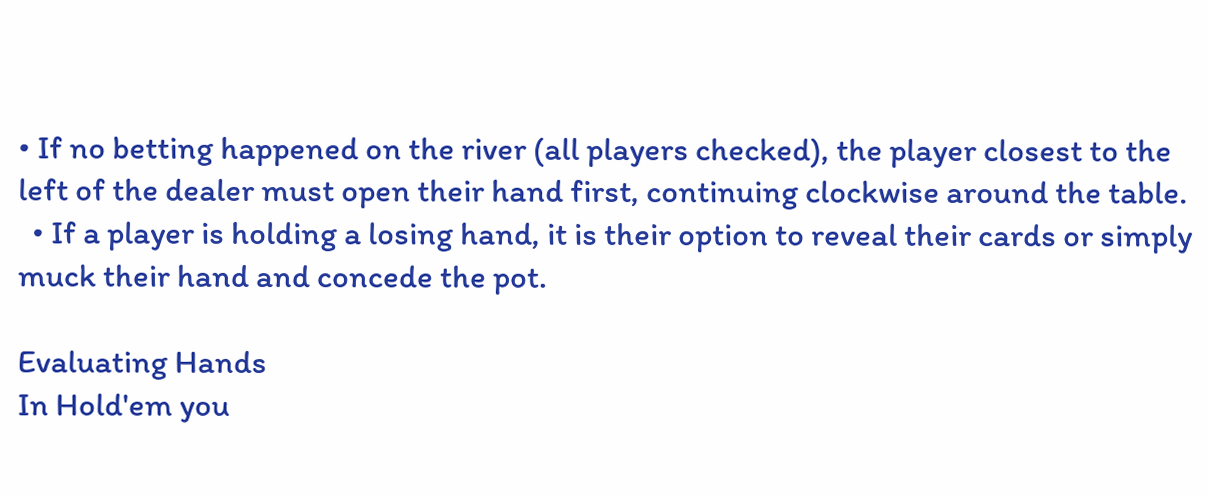• If no betting happened on the river (all players checked), the player closest to the left of the dealer must open their hand first, continuing clockwise around the table.
  • If a player is holding a losing hand, it is their option to reveal their cards or simply muck their hand and concede the pot.

Evaluating Hands
In Hold'em you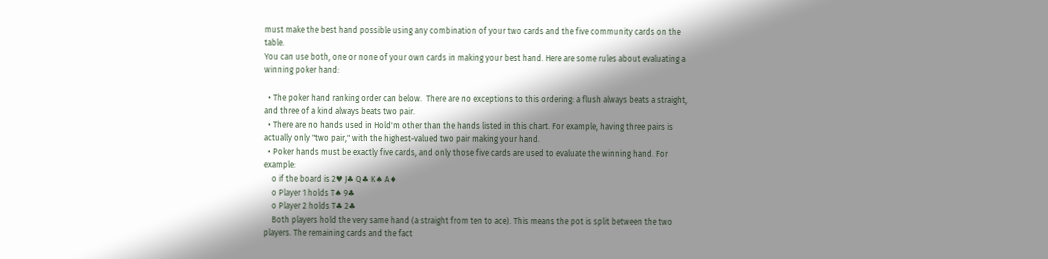must make the best hand possible using any combination of your two cards and the five community cards on the table.
You can use both, one or none of your own cards in making your best hand. Here are some rules about evaluating a winning poker hand:

  • The poker hand ranking order can below.  There are no exceptions to this ordering: a flush always beats a straight, and three of a kind always beats two pair.
  • There are no hands used in Hold'm other than the hands listed in this chart. For example, having three pairs is actually only "two pair," with the highest-valued two pair making your hand.
  • Poker hands must be exactly five cards, and only those five cards are used to evaluate the winning hand. For example:
    o if the board is 2♥ J♣ Q♣ K♠ A♦
    o Player 1 holds T♠ 9♣
    o Player 2 holds T♣ 2♣
    Both players hold the very same hand (a straight from ten to ace). This means the pot is split between the two players. The remaining cards and the fact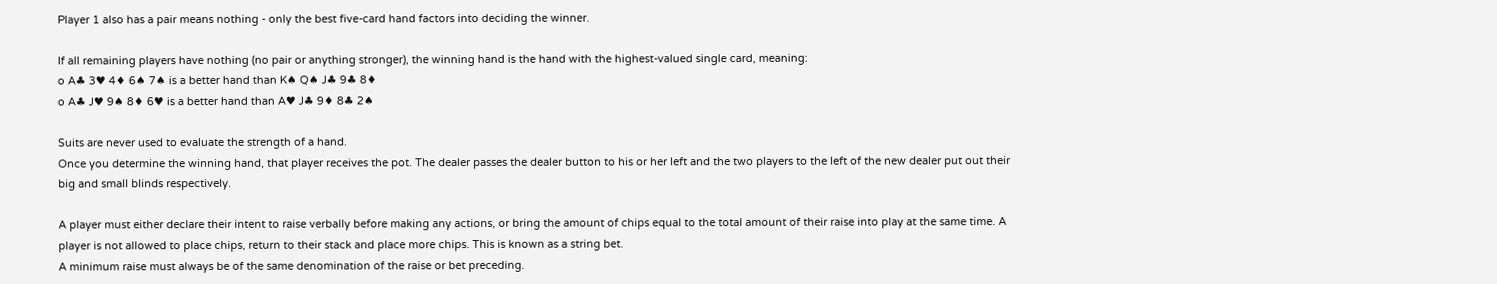Player 1 also has a pair means nothing - only the best five-card hand factors into deciding the winner.

If all remaining players have nothing (no pair or anything stronger), the winning hand is the hand with the highest-valued single card, meaning:
o A♣ 3♥ 4♦ 6♠ 7♠ is a better hand than K♠ Q♠ J♣ 9♣ 8♦
o A♣ J♥ 9♠ 8♦ 6♥ is a better hand than A♥ J♣ 9♦ 8♣ 2♠

Suits are never used to evaluate the strength of a hand.
Once you determine the winning hand, that player receives the pot. The dealer passes the dealer button to his or her left and the two players to the left of the new dealer put out their big and small blinds respectively.

A player must either declare their intent to raise verbally before making any actions, or bring the amount of chips equal to the total amount of their raise into play at the same time. A player is not allowed to place chips, return to their stack and place more chips. This is known as a string bet.
A minimum raise must always be of the same denomination of the raise or bet preceding.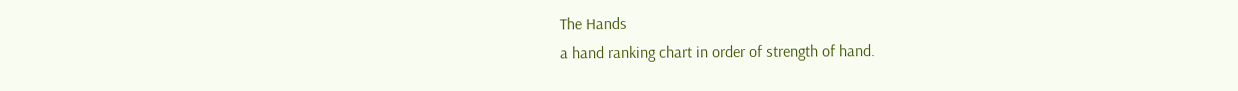The Hands
a hand ranking chart in order of strength of hand.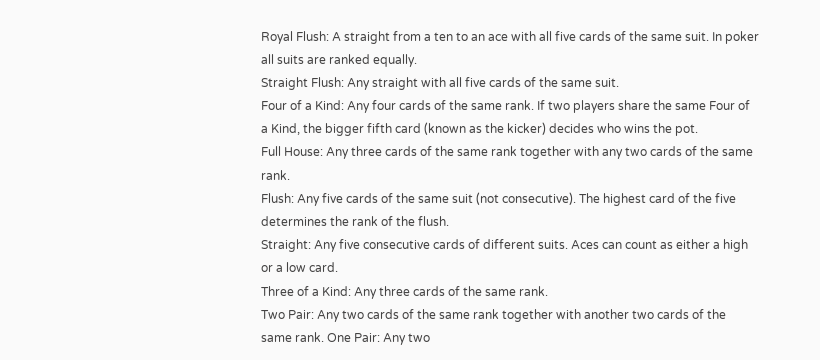Royal Flush: A straight from a ten to an ace with all five cards of the same suit. In poker all suits are ranked equally.
Straight Flush: Any straight with all five cards of the same suit.
Four of a Kind: Any four cards of the same rank. If two players share the same Four of a Kind, the bigger fifth card (known as the kicker) decides who wins the pot.
Full House: Any three cards of the same rank together with any two cards of the same rank.
Flush: Any five cards of the same suit (not consecutive). The highest card of the five determines the rank of the flush.
Straight: Any five consecutive cards of different suits. Aces can count as either a high or a low card.
Three of a Kind: Any three cards of the same rank.
Two Pair: Any two cards of the same rank together with another two cards of the same rank. One Pair: Any two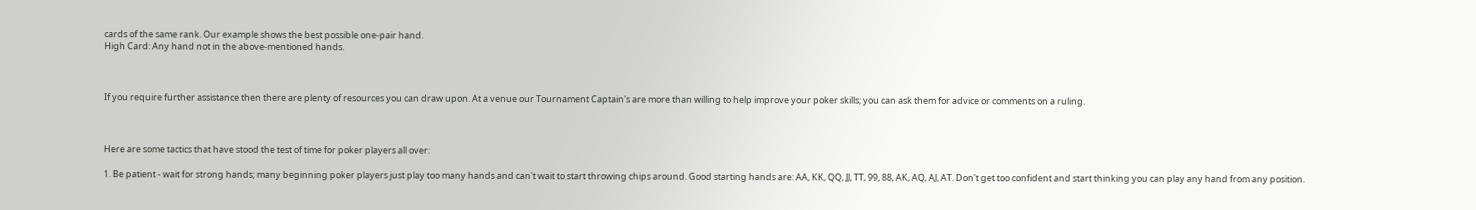cards of the same rank. Our example shows the best possible one-pair hand.
High Card: Any hand not in the above-mentioned hands.



If you require further assistance then there are plenty of resources you can draw upon. At a venue our Tournament Captain's are more than willing to help improve your poker skills; you can ask them for advice or comments on a ruling.



Here are some tactics that have stood the test of time for poker players all over:

1. Be patient - wait for strong hands; many beginning poker players just play too many hands and can't wait to start throwing chips around. Good starting hands are: AA, KK, QQ, JJ, TT, 99, 88, AK, AQ, AJ, AT. Don't get too confident and start thinking you can play any hand from any position.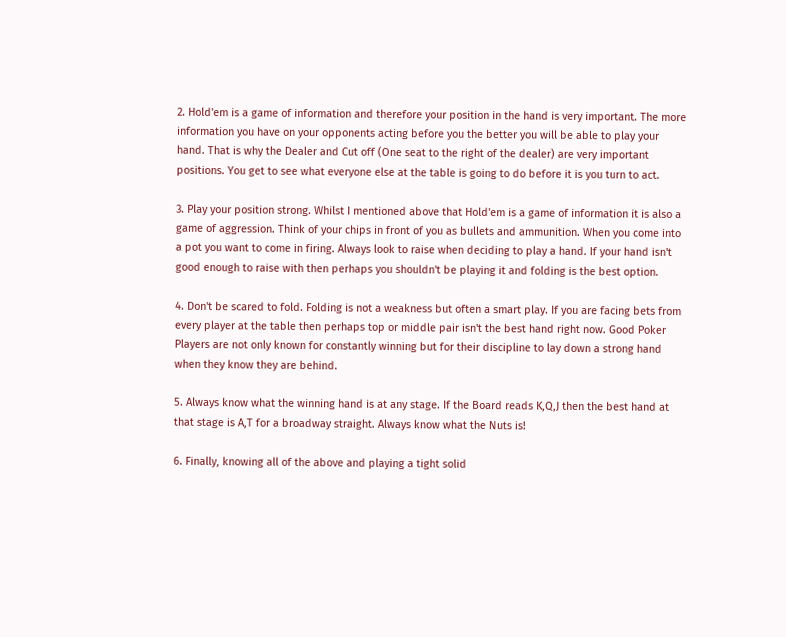2. Hold'em is a game of information and therefore your position in the hand is very important. The more information you have on your opponents acting before you the better you will be able to play your hand. That is why the Dealer and Cut off (One seat to the right of the dealer) are very important positions. You get to see what everyone else at the table is going to do before it is you turn to act.

3. Play your position strong. Whilst I mentioned above that Hold'em is a game of information it is also a game of aggression. Think of your chips in front of you as bullets and ammunition. When you come into a pot you want to come in firing. Always look to raise when deciding to play a hand. If your hand isn't good enough to raise with then perhaps you shouldn't be playing it and folding is the best option.

4. Don't be scared to fold. Folding is not a weakness but often a smart play. If you are facing bets from every player at the table then perhaps top or middle pair isn't the best hand right now. Good Poker Players are not only known for constantly winning but for their discipline to lay down a strong hand when they know they are behind.

5. Always know what the winning hand is at any stage. If the Board reads K,Q,J then the best hand at that stage is A,T for a broadway straight. Always know what the Nuts is!

6. Finally, knowing all of the above and playing a tight solid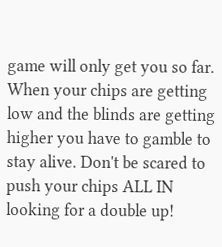game will only get you so far. When your chips are getting low and the blinds are getting higher you have to gamble to stay alive. Don't be scared to push your chips ALL IN looking for a double up!